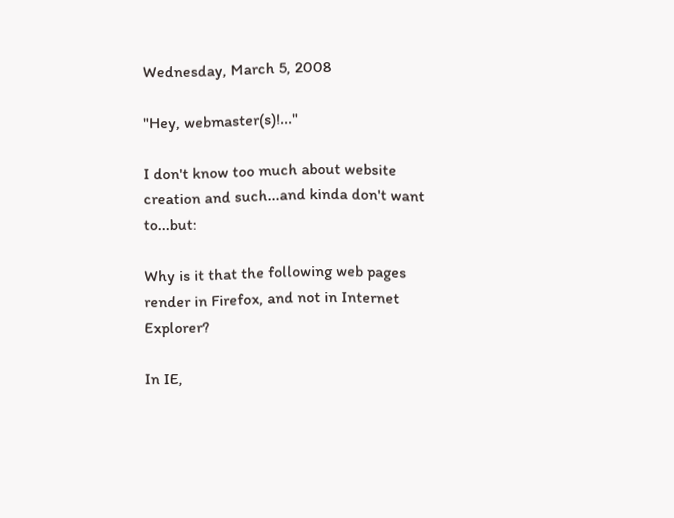Wednesday, March 5, 2008

"Hey, webmaster(s)!..."

I don't know too much about website creation and such...and kinda don't want to...but:

Why is it that the following web pages render in Firefox, and not in Internet Explorer?

In IE,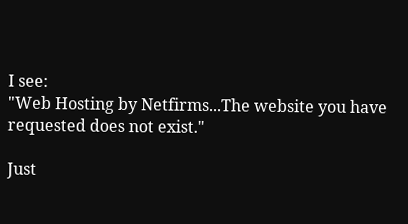I see:
"Web Hosting by Netfirms...The website you have requested does not exist."

Just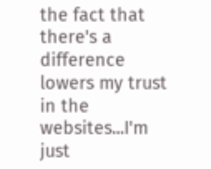the fact that there's a difference lowers my trust in the websites...I'm just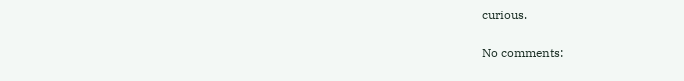curious.

No comments: